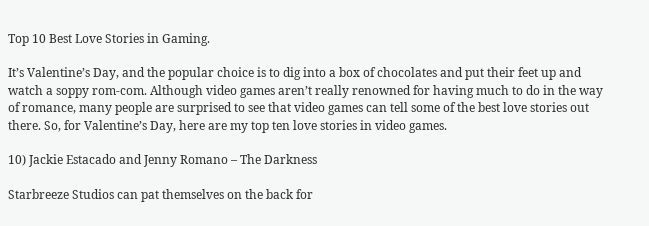Top 10 Best Love Stories in Gaming.

It’s Valentine’s Day, and the popular choice is to dig into a box of chocolates and put their feet up and watch a soppy rom-com. Although video games aren’t really renowned for having much to do in the way of romance, many people are surprised to see that video games can tell some of the best love stories out there. So, for Valentine’s Day, here are my top ten love stories in video games.

10) Jackie Estacado and Jenny Romano – The Darkness

Starbreeze Studios can pat themselves on the back for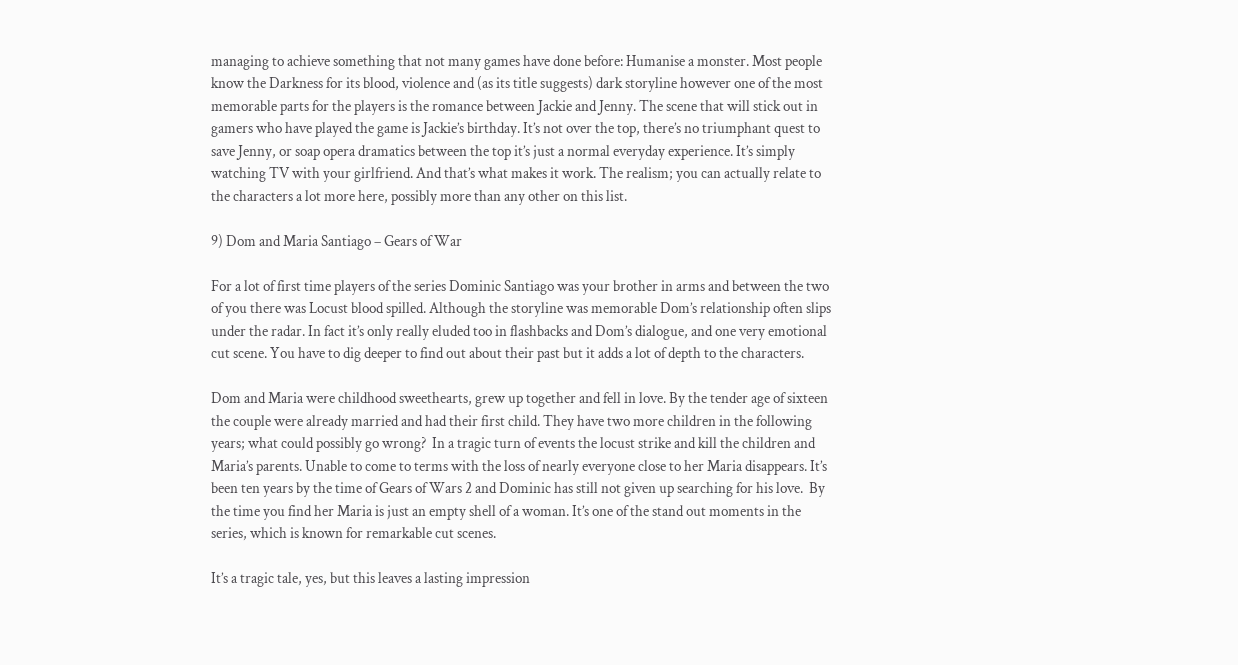managing to achieve something that not many games have done before: Humanise a monster. Most people know the Darkness for its blood, violence and (as its title suggests) dark storyline however one of the most memorable parts for the players is the romance between Jackie and Jenny. The scene that will stick out in gamers who have played the game is Jackie’s birthday. It’s not over the top, there’s no triumphant quest to save Jenny, or soap opera dramatics between the top it’s just a normal everyday experience. It’s simply watching TV with your girlfriend. And that’s what makes it work. The realism; you can actually relate to the characters a lot more here, possibly more than any other on this list.

9) Dom and Maria Santiago – Gears of War

For a lot of first time players of the series Dominic Santiago was your brother in arms and between the two of you there was Locust blood spilled. Although the storyline was memorable Dom’s relationship often slips under the radar. In fact it’s only really eluded too in flashbacks and Dom’s dialogue, and one very emotional cut scene. You have to dig deeper to find out about their past but it adds a lot of depth to the characters.

Dom and Maria were childhood sweethearts, grew up together and fell in love. By the tender age of sixteen the couple were already married and had their first child. They have two more children in the following years; what could possibly go wrong?  In a tragic turn of events the locust strike and kill the children and Maria’s parents. Unable to come to terms with the loss of nearly everyone close to her Maria disappears. It’s been ten years by the time of Gears of Wars 2 and Dominic has still not given up searching for his love.  By the time you find her Maria is just an empty shell of a woman. It’s one of the stand out moments in the series, which is known for remarkable cut scenes.

It’s a tragic tale, yes, but this leaves a lasting impression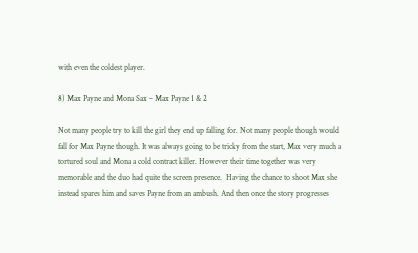with even the coldest player.

8) Max Payne and Mona Sax – Max Payne 1 & 2

Not many people try to kill the girl they end up falling for. Not many people though would fall for Max Payne though. It was always going to be tricky from the start, Max very much a tortured soul and Mona a cold contract killer. However their time together was very memorable and the duo had quite the screen presence.  Having the chance to shoot Max she instead spares him and saves Payne from an ambush. And then once the story progresses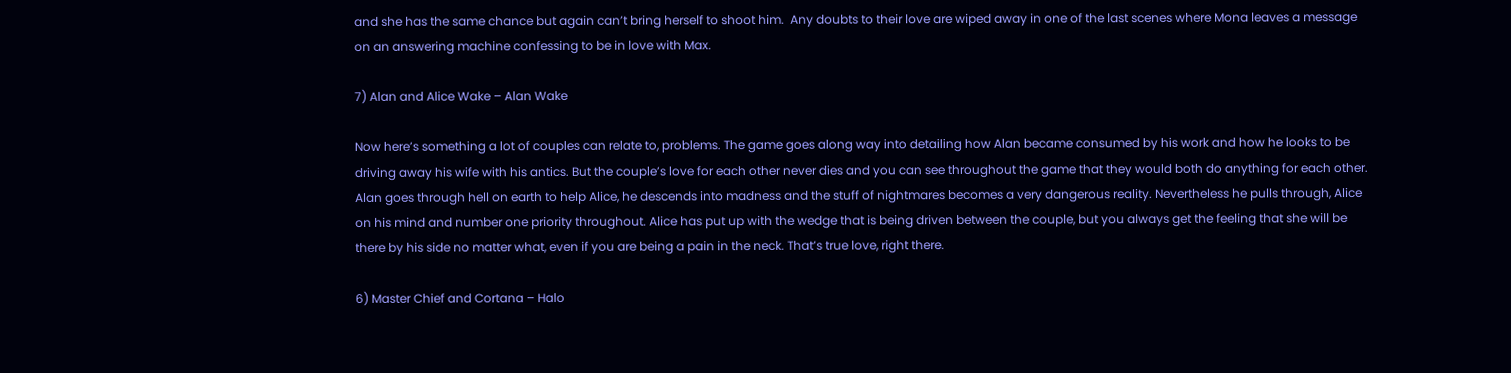and she has the same chance but again can’t bring herself to shoot him.  Any doubts to their love are wiped away in one of the last scenes where Mona leaves a message on an answering machine confessing to be in love with Max.

7) Alan and Alice Wake – Alan Wake

Now here’s something a lot of couples can relate to, problems. The game goes along way into detailing how Alan became consumed by his work and how he looks to be driving away his wife with his antics. But the couple’s love for each other never dies and you can see throughout the game that they would both do anything for each other. Alan goes through hell on earth to help Alice, he descends into madness and the stuff of nightmares becomes a very dangerous reality. Nevertheless he pulls through, Alice on his mind and number one priority throughout. Alice has put up with the wedge that is being driven between the couple, but you always get the feeling that she will be there by his side no matter what, even if you are being a pain in the neck. That’s true love, right there.

6) Master Chief and Cortana – Halo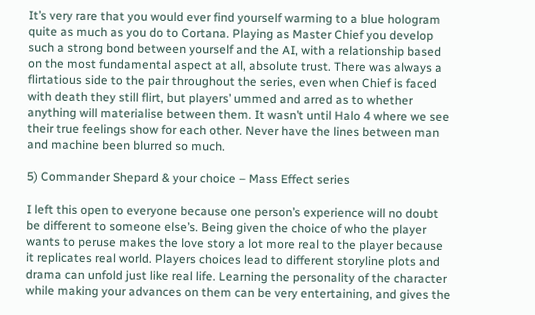It’s very rare that you would ever find yourself warming to a blue hologram quite as much as you do to Cortana. Playing as Master Chief you develop such a strong bond between yourself and the AI, with a relationship based on the most fundamental aspect at all, absolute trust. There was always a flirtatious side to the pair throughout the series, even when Chief is faced with death they still flirt, but players’ ummed and arred as to whether anything will materialise between them. It wasn’t until Halo 4 where we see their true feelings show for each other. Never have the lines between man and machine been blurred so much.

5) Commander Shepard & your choice – Mass Effect series

I left this open to everyone because one person’s experience will no doubt be different to someone else’s. Being given the choice of who the player wants to peruse makes the love story a lot more real to the player because it replicates real world. Players choices lead to different storyline plots and drama can unfold just like real life. Learning the personality of the character while making your advances on them can be very entertaining, and gives the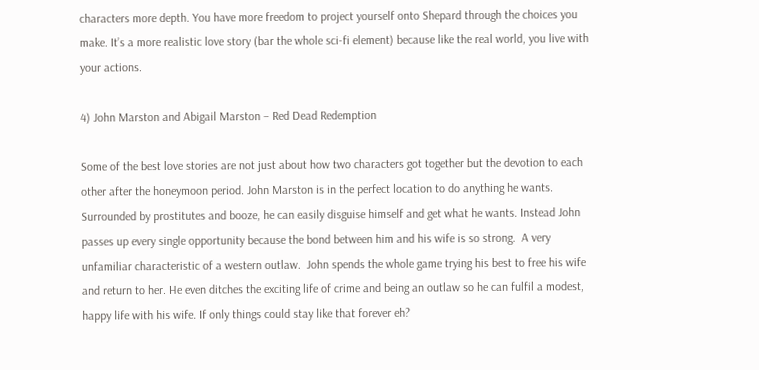characters more depth. You have more freedom to project yourself onto Shepard through the choices you make. It’s a more realistic love story (bar the whole sci-fi element) because like the real world, you live with your actions.

4) John Marston and Abigail Marston – Red Dead Redemption

Some of the best love stories are not just about how two characters got together but the devotion to each other after the honeymoon period. John Marston is in the perfect location to do anything he wants. Surrounded by prostitutes and booze, he can easily disguise himself and get what he wants. Instead John passes up every single opportunity because the bond between him and his wife is so strong.  A very unfamiliar characteristic of a western outlaw.  John spends the whole game trying his best to free his wife and return to her. He even ditches the exciting life of crime and being an outlaw so he can fulfil a modest, happy life with his wife. If only things could stay like that forever eh?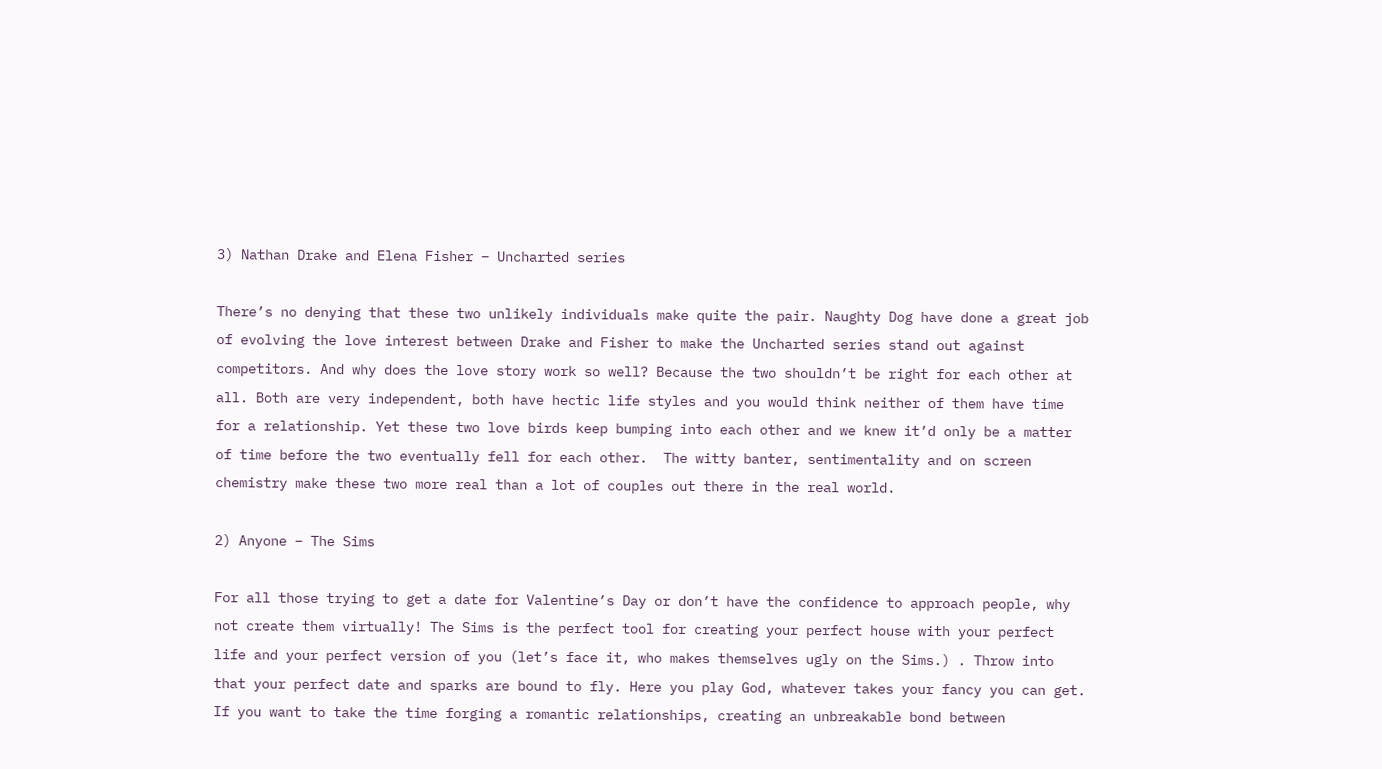3) Nathan Drake and Elena Fisher – Uncharted series

There’s no denying that these two unlikely individuals make quite the pair. Naughty Dog have done a great job of evolving the love interest between Drake and Fisher to make the Uncharted series stand out against competitors. And why does the love story work so well? Because the two shouldn’t be right for each other at all. Both are very independent, both have hectic life styles and you would think neither of them have time for a relationship. Yet these two love birds keep bumping into each other and we knew it’d only be a matter of time before the two eventually fell for each other.  The witty banter, sentimentality and on screen chemistry make these two more real than a lot of couples out there in the real world.

2) Anyone – The Sims

For all those trying to get a date for Valentine’s Day or don’t have the confidence to approach people, why not create them virtually! The Sims is the perfect tool for creating your perfect house with your perfect life and your perfect version of you (let’s face it, who makes themselves ugly on the Sims.) . Throw into that your perfect date and sparks are bound to fly. Here you play God, whatever takes your fancy you can get. If you want to take the time forging a romantic relationships, creating an unbreakable bond between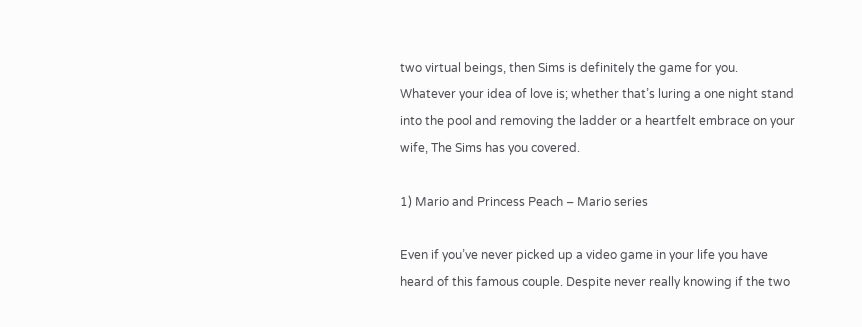two virtual beings, then Sims is definitely the game for you. Whatever your idea of love is; whether that’s luring a one night stand into the pool and removing the ladder or a heartfelt embrace on your wife, The Sims has you covered.

1) Mario and Princess Peach – Mario series

Even if you’ve never picked up a video game in your life you have heard of this famous couple. Despite never really knowing if the two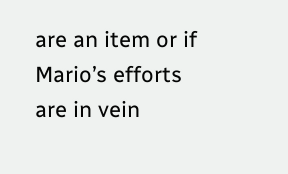are an item or if Mario’s efforts are in vein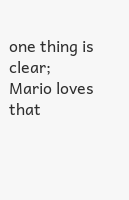one thing is clear; Mario loves that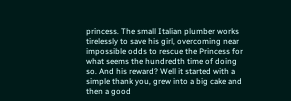princess. The small Italian plumber works tirelessly to save his girl, overcoming near impossible odds to rescue the Princess for what seems the hundredth time of doing so. And his reward? Well it started with a simple thank you, grew into a big cake and then a good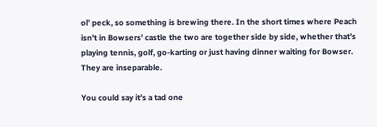ol’ peck, so something is brewing there. In the short times where Peach isn’t in Bowsers’ castle the two are together side by side, whether that’s playing tennis, golf, go-karting or just having dinner waiting for Bowser.  They are inseparable.

You could say it’s a tad one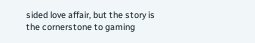sided love affair, but the story is the cornerstone to gaming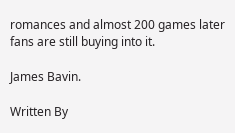romances and almost 200 games later fans are still buying into it.

James Bavin.

Written By